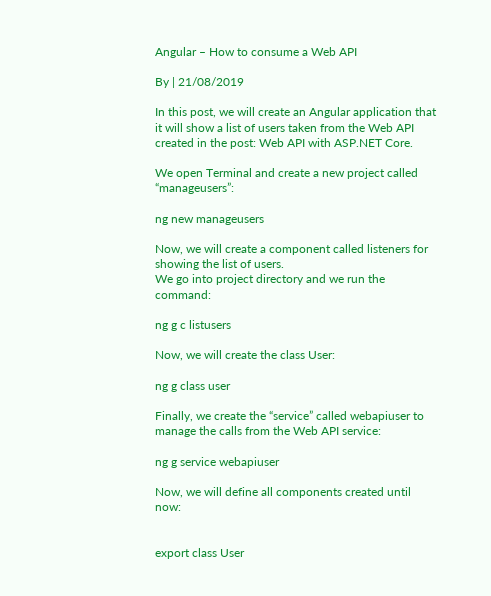Angular – How to consume a Web API

By | 21/08/2019

In this post, we will create an Angular application that it will show a list of users taken from the Web API created in the post: Web API with ASP.NET Core.

We open Terminal and create a new project called “manageusers”:

ng new manageusers

Now, we will create a component called listeners for showing the list of users.
We go into project directory and we run the command:

ng g c listusers

Now, we will create the class User:

ng g class user

Finally, we create the “service” called webapiuser to manage the calls from the Web API service:

ng g service webapiuser

Now, we will define all components created until now:


export class User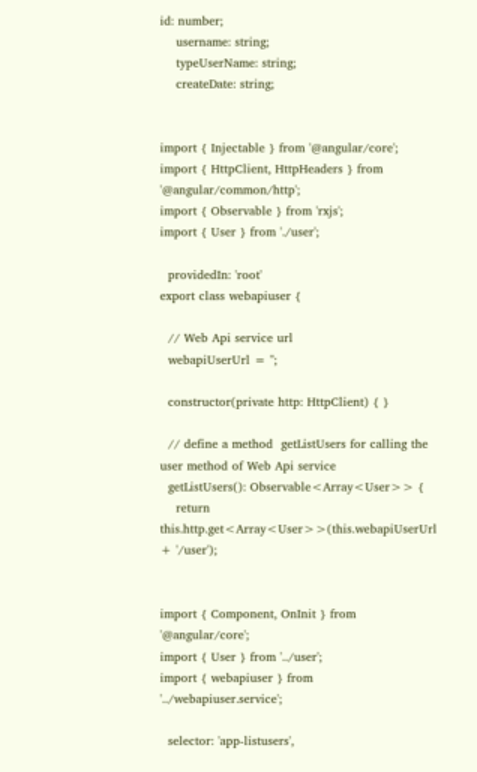id: number;
    username: string;
    typeUserName: string;
    createDate: string;


import { Injectable } from '@angular/core';
import { HttpClient, HttpHeaders } from '@angular/common/http';
import { Observable } from 'rxjs';
import { User } from './user';

  providedIn: 'root'
export class webapiuser {

  // Web Api service url
  webapiUserUrl = '';

  constructor(private http: HttpClient) { }

  // define a method  getListUsers for calling the user method of Web Api service
  getListUsers(): Observable<Array<User>> {
    return this.http.get<Array<User>>(this.webapiUserUrl + '/user');


import { Component, OnInit } from '@angular/core';
import { User } from '../user';
import { webapiuser } from '../webapiuser.service';

  selector: 'app-listusers',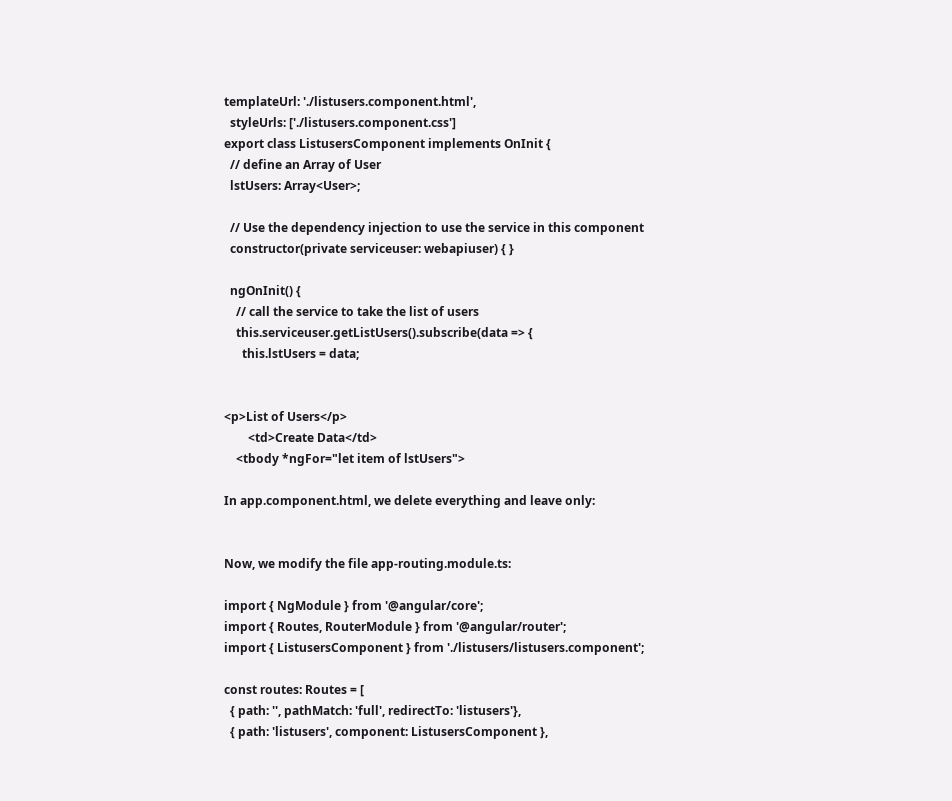templateUrl: './listusers.component.html',
  styleUrls: ['./listusers.component.css']
export class ListusersComponent implements OnInit {
  // define an Array of User
  lstUsers: Array<User>;

  // Use the dependency injection to use the service in this component
  constructor(private serviceuser: webapiuser) { }

  ngOnInit() {
    // call the service to take the list of users
    this.serviceuser.getListUsers().subscribe(data => {
      this.lstUsers = data;


<p>List of Users</p>
        <td>Create Data</td>
    <tbody *ngFor="let item of lstUsers">

In app.component.html, we delete everything and leave only:


Now, we modify the file app-routing.module.ts:

import { NgModule } from '@angular/core';
import { Routes, RouterModule } from '@angular/router';
import { ListusersComponent } from './listusers/listusers.component';

const routes: Routes = [
  { path: '', pathMatch: 'full', redirectTo: 'listusers'},
  { path: 'listusers', component: ListusersComponent },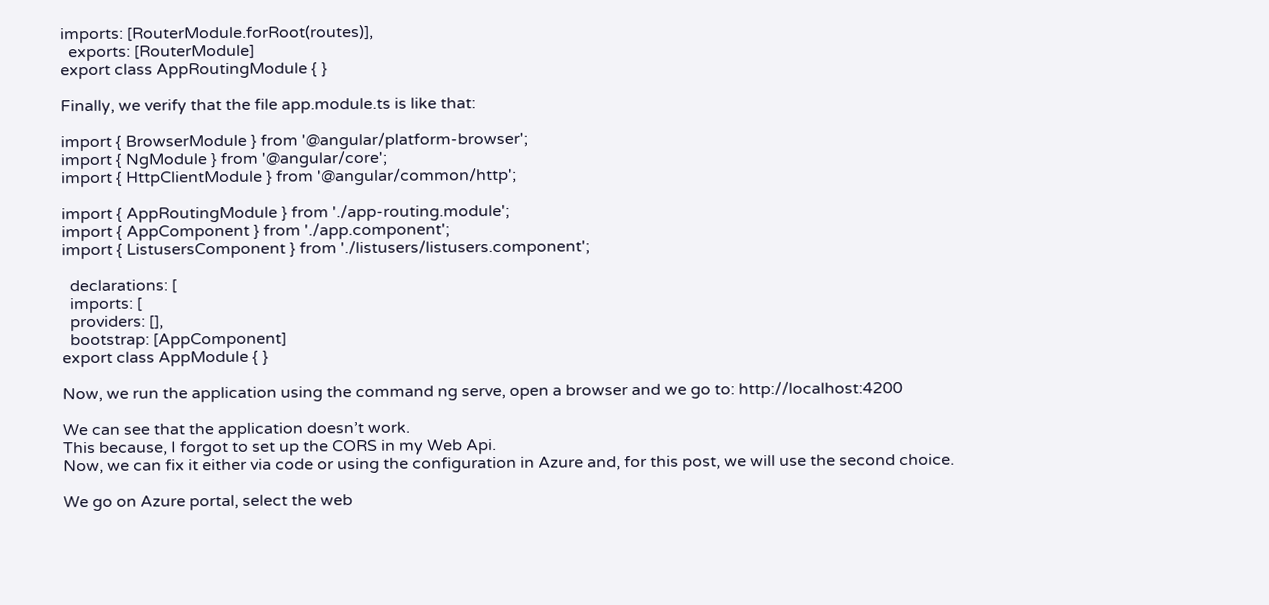imports: [RouterModule.forRoot(routes)],
  exports: [RouterModule]
export class AppRoutingModule { }

Finally, we verify that the file app.module.ts is like that:

import { BrowserModule } from '@angular/platform-browser';
import { NgModule } from '@angular/core';
import { HttpClientModule } from '@angular/common/http';

import { AppRoutingModule } from './app-routing.module';
import { AppComponent } from './app.component';
import { ListusersComponent } from './listusers/listusers.component';

  declarations: [
  imports: [
  providers: [],
  bootstrap: [AppComponent]
export class AppModule { }

Now, we run the application using the command ng serve, open a browser and we go to: http://localhost:4200

We can see that the application doesn’t work.
This because, I forgot to set up the CORS in my Web Api.
Now, we can fix it either via code or using the configuration in Azure and, for this post, we will use the second choice.

We go on Azure portal, select the web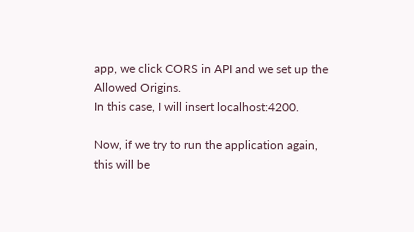app, we click CORS in API and we set up the Allowed Origins.
In this case, I will insert localhost:4200.

Now, if we try to run the application again, this will be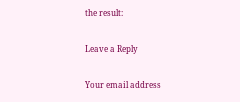the result:

Leave a Reply

Your email address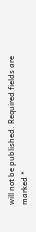will not be published. Required fields are marked *